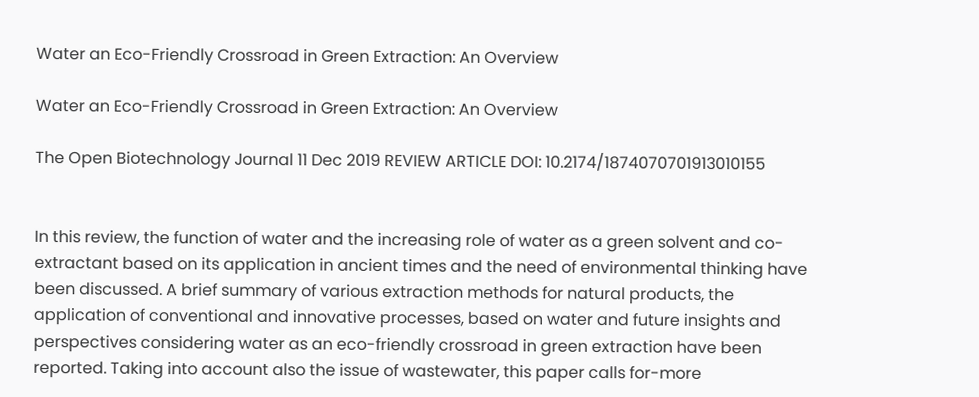Water an Eco-Friendly Crossroad in Green Extraction: An Overview

Water an Eco-Friendly Crossroad in Green Extraction: An Overview

The Open Biotechnology Journal 11 Dec 2019 REVIEW ARTICLE DOI: 10.2174/1874070701913010155


In this review, the function of water and the increasing role of water as a green solvent and co-extractant based on its application in ancient times and the need of environmental thinking have been discussed. A brief summary of various extraction methods for natural products, the application of conventional and innovative processes, based on water and future insights and perspectives considering water as an eco-friendly crossroad in green extraction have been reported. Taking into account also the issue of wastewater, this paper calls for-more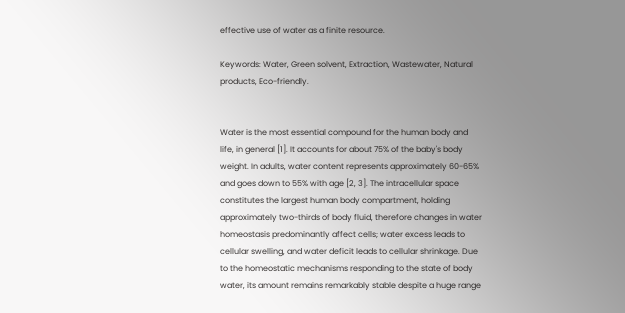effective use of water as a finite resource.

Keywords: Water, Green solvent, Extraction, Wastewater, Natural products, Eco-friendly.


Water is the most essential compound for the human body and life, in general [1]. It accounts for about 75% of the baby's body weight. In adults, water content represents approximately 60-65% and goes down to 55% with age [2, 3]. The intracellular space constitutes the largest human body compartment, holding approximately two-thirds of body fluid, therefore changes in water homeostasis predominantly affect cells; water excess leads to cellular swelling, and water deficit leads to cellular shrinkage. Due to the homeostatic mechanisms responding to the state of body water, its amount remains remarkably stable despite a huge range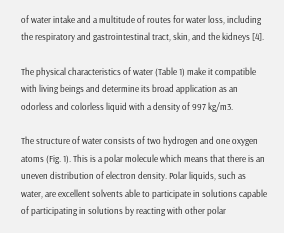of water intake and a multitude of routes for water loss, including the respiratory and gastrointestinal tract, skin, and the kidneys [4].

The physical characteristics of water (Table 1) make it compatible with living beings and determine its broad application as an odorless and colorless liquid with a density of 997 kg/m3.

The structure of water consists of two hydrogen and one oxygen atoms (Fig. 1). This is a polar molecule which means that there is an uneven distribution of electron density. Polar liquids, such as water, are excellent solvents able to participate in solutions capable of participating in solutions by reacting with other polar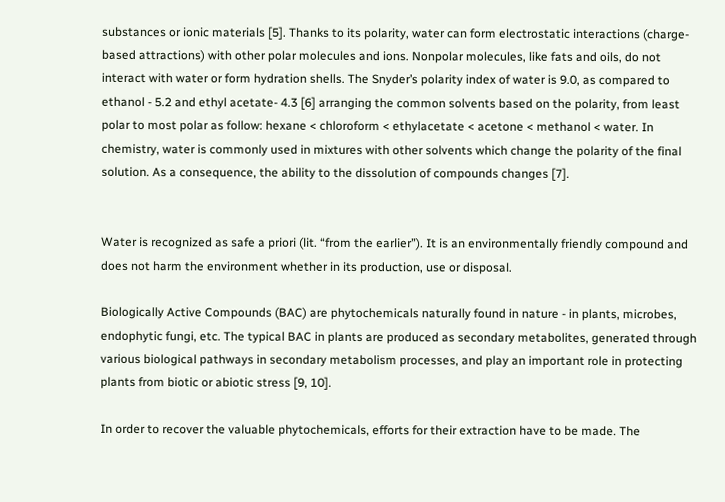substances or ionic materials [5]. Thanks to its polarity, water can form electrostatic interactions (charge-based attractions) with other polar molecules and ions. Nonpolar molecules, like fats and oils, do not interact with water or form hydration shells. The Snyder’s polarity index of water is 9.0, as compared to ethanol - 5.2 and ethyl acetate- 4.3 [6] arranging the common solvents based on the polarity, from least polar to most polar as follow: hexane < chloroform < ethylacetate < acetone < methanol < water. In chemistry, water is commonly used in mixtures with other solvents which change the polarity of the final solution. As a consequence, the ability to the dissolution of compounds changes [7].


Water is recognized as safe a priori (lit. “from the earlier”). It is an environmentally friendly compound and does not harm the environment whether in its production, use or disposal.

Biologically Active Compounds (BAC) are phytochemicals naturally found in nature - in plants, microbes, endophytic fungi, etc. The typical BAC in plants are produced as secondary metabolites, generated through various biological pathways in secondary metabolism processes, and play an important role in protecting plants from biotic or abiotic stress [9, 10].

In order to recover the valuable phytochemicals, efforts for their extraction have to be made. The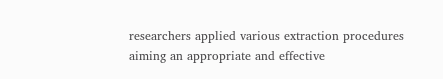researchers applied various extraction procedures aiming an appropriate and effective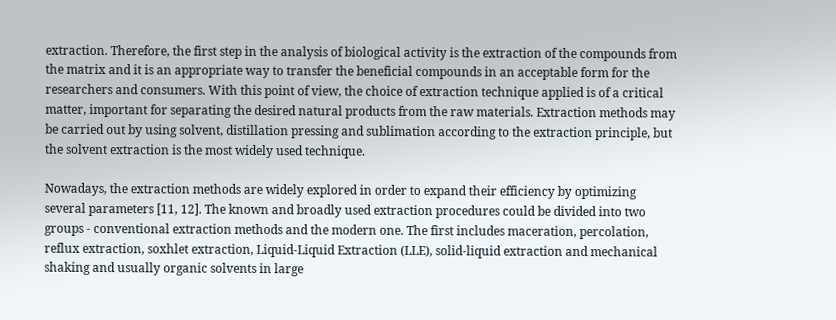extraction. Therefore, the first step in the analysis of biological activity is the extraction of the compounds from the matrix and it is an appropriate way to transfer the beneficial compounds in an acceptable form for the researchers and consumers. With this point of view, the choice of extraction technique applied is of a critical matter, important for separating the desired natural products from the raw materials. Extraction methods may be carried out by using solvent, distillation pressing and sublimation according to the extraction principle, but the solvent extraction is the most widely used technique.

Nowadays, the extraction methods are widely explored in order to expand their efficiency by optimizing several parameters [11, 12]. The known and broadly used extraction procedures could be divided into two groups - conventional extraction methods and the modern one. The first includes maceration, percolation, reflux extraction, soxhlet extraction, Liquid-Liquid Extraction (LLE), solid-liquid extraction and mechanical shaking and usually organic solvents in large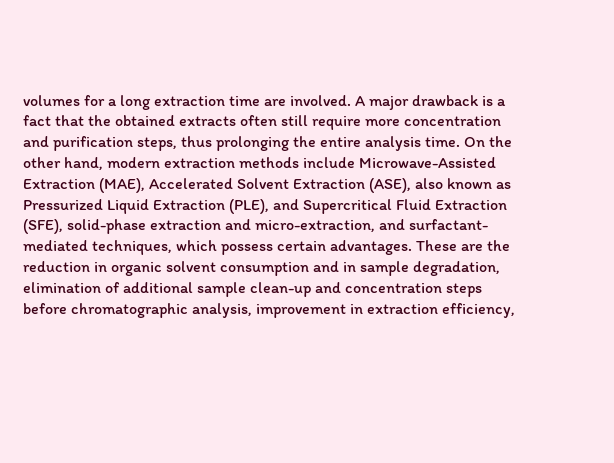volumes for a long extraction time are involved. A major drawback is a fact that the obtained extracts often still require more concentration and purification steps, thus prolonging the entire analysis time. On the other hand, modern extraction methods include Microwave-Assisted Extraction (MAE), Accelerated Solvent Extraction (ASE), also known as Pressurized Liquid Extraction (PLE), and Supercritical Fluid Extraction (SFE), solid-phase extraction and micro-extraction, and surfactant-mediated techniques, which possess certain advantages. These are the reduction in organic solvent consumption and in sample degradation, elimination of additional sample clean-up and concentration steps before chromatographic analysis, improvement in extraction efficiency,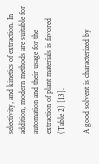selectivity, and kinetics of extraction. In addition, modern methods are suitable for automation and their usage for the extraction of plant materials is favored (Table 2) [13].

A good solvent is characterized by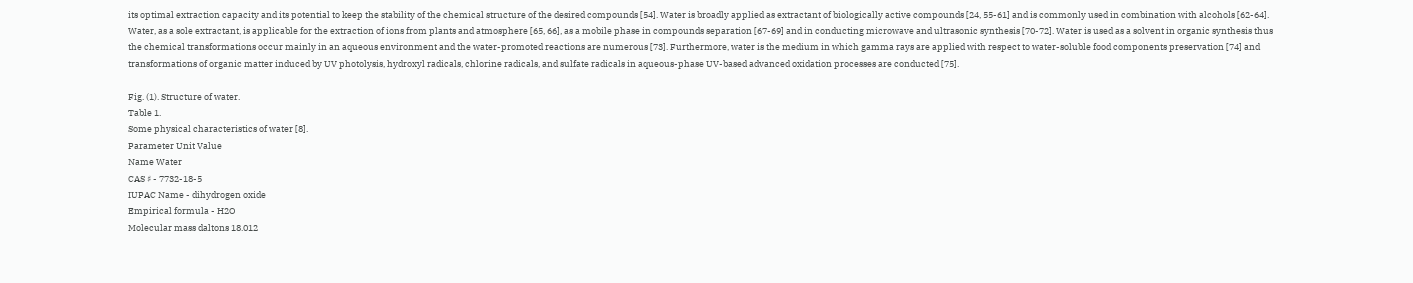its optimal extraction capacity and its potential to keep the stability of the chemical structure of the desired compounds [54]. Water is broadly applied as extractant of biologically active compounds [24, 55-61] and is commonly used in combination with alcohols [62-64]. Water, as a sole extractant, is applicable for the extraction of ions from plants and atmosphere [65, 66], as a mobile phase in compounds separation [67-69] and in conducting microwave and ultrasonic synthesis [70-72]. Water is used as a solvent in organic synthesis thus the chemical transformations occur mainly in an aqueous environment and the water-promoted reactions are numerous [73]. Furthermore, water is the medium in which gamma rays are applied with respect to water-soluble food components preservation [74] and transformations of organic matter induced by UV photolysis, hydroxyl radicals, chlorine radicals, and sulfate radicals in aqueous-phase UV-based advanced oxidation processes are conducted [75].

Fig. (1). Structure of water.
Table 1.
Some physical characteristics of water [8].
Parameter Unit Value
Name Water
CAS ♯ - 7732-18-5
IUPAC Name - dihydrogen oxide
Empirical formula - H2O
Molecular mass daltons 18.012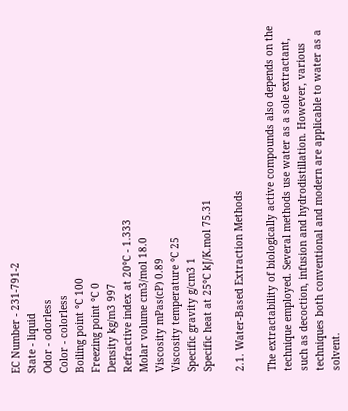EC Number - 231-791-2
State - liquid
Odor - odorless
Color - colorless
Boiling point °C 100
Freezing point °C 0
Density kg/m3 997
Refractive index at 20°C - 1.333
Molar volume cm3/mol 18.0
Viscosity mPas(cP) 0.89
Viscosity temperature °C 25
Specific gravity g/cm3 1
Specific heat at 25°C kJ/K.mol 75.31

2.1. Water-Based Extraction Methods

The extractability of biologically active compounds also depends on the technique employed. Several methods use water as a sole extractant, such as decoction, infusion and hydrodistillation. However, various techniques both conventional and modern are applicable to water as a solvent.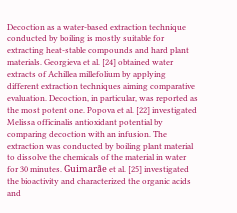Decoction as a water-based extraction technique conducted by boiling is mostly suitable for extracting heat-stable compounds and hard plant materials. Georgieva et al. [24] obtained water extracts of Achillea millefolium by applying different extraction techniques aiming comparative evaluation. Decoction, in particular, was reported as the most potent one. Popova et al. [22] investigated Melissa officinalis antioxidant potential by comparing decoction with an infusion. The extraction was conducted by boiling plant material to dissolve the chemicals of the material in water for 30 minutes. Guimarãe et al. [25] investigated the bioactivity and characterized the organic acids and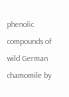phenolic compounds of wild German chamomile by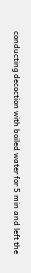conducting decoction with boiled water for 5 min and left the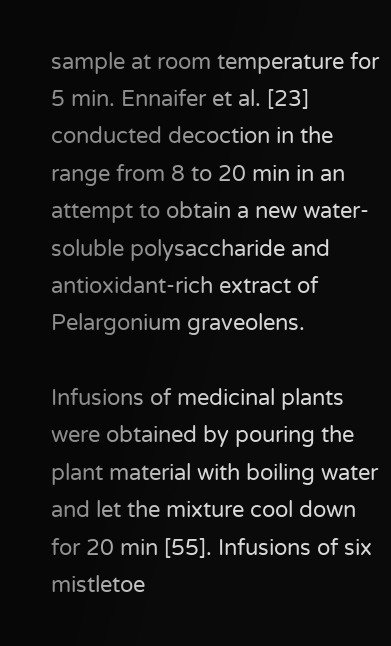sample at room temperature for 5 min. Ennaifer et al. [23] conducted decoction in the range from 8 to 20 min in an attempt to obtain a new water-soluble polysaccharide and antioxidant-rich extract of Pelargonium graveolens.

Infusions of medicinal plants were obtained by pouring the plant material with boiling water and let the mixture cool down for 20 min [55]. Infusions of six mistletoe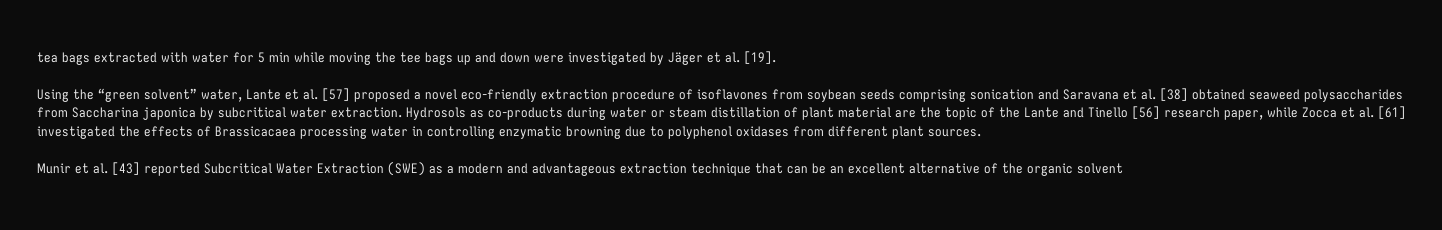tea bags extracted with water for 5 min while moving the tee bags up and down were investigated by Jäger et al. [19].

Using the “green solvent” water, Lante et al. [57] proposed a novel eco-friendly extraction procedure of isoflavones from soybean seeds comprising sonication and Saravana et al. [38] obtained seaweed polysaccharides from Saccharina japonica by subcritical water extraction. Hydrosols as co-products during water or steam distillation of plant material are the topic of the Lante and Tinello [56] research paper, while Zocca et al. [61] investigated the effects of Brassicacaea processing water in controlling enzymatic browning due to polyphenol oxidases from different plant sources.

Munir et al. [43] reported Subcritical Water Extraction (SWE) as a modern and advantageous extraction technique that can be an excellent alternative of the organic solvent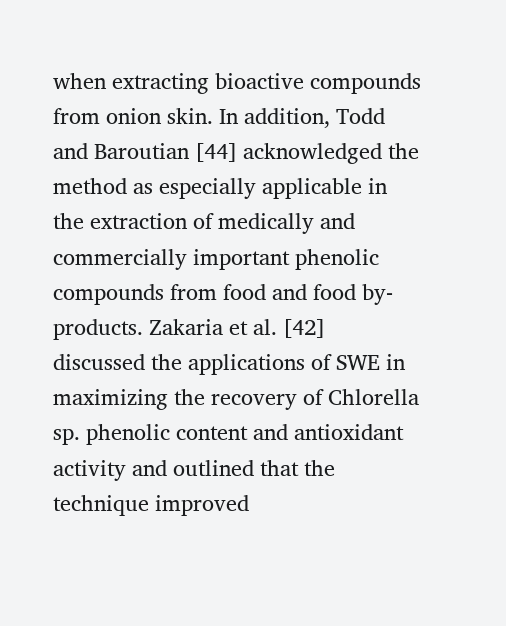when extracting bioactive compounds from onion skin. In addition, Todd and Baroutian [44] acknowledged the method as especially applicable in the extraction of medically and commercially important phenolic compounds from food and food by-products. Zakaria et al. [42] discussed the applications of SWE in maximizing the recovery of Chlorella sp. phenolic content and antioxidant activity and outlined that the technique improved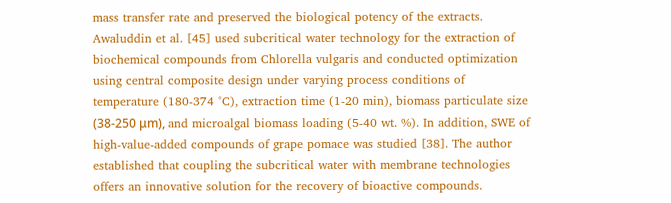mass transfer rate and preserved the biological potency of the extracts. Awaluddin et al. [45] used subcritical water technology for the extraction of biochemical compounds from Chlorella vulgaris and conducted optimization using central composite design under varying process conditions of temperature (180-374 °C), extraction time (1-20 min), biomass particulate size (38-250 μm), and microalgal biomass loading (5-40 wt. %). In addition, SWE of high-value-added compounds of grape pomace was studied [38]. The author established that coupling the subcritical water with membrane technologies offers an innovative solution for the recovery of bioactive compounds.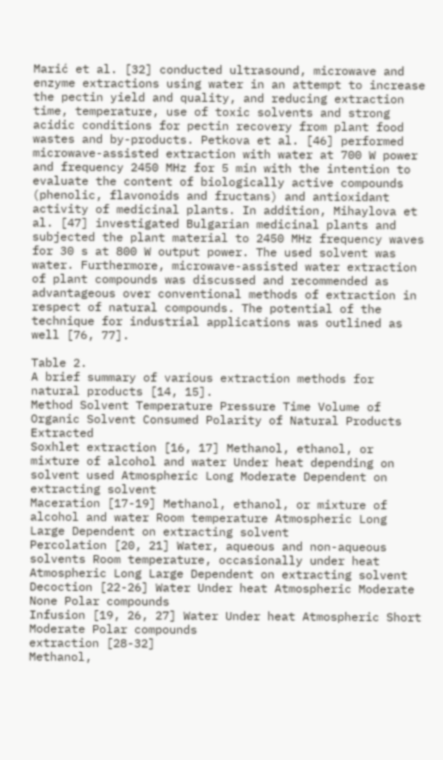Marić et al. [32] conducted ultrasound, microwave and enzyme extractions using water in an attempt to increase the pectin yield and quality, and reducing extraction time, temperature, use of toxic solvents and strong acidic conditions for pectin recovery from plant food wastes and by-products. Petkova et al. [46] performed microwave-assisted extraction with water at 700 W power and frequency 2450 MHz for 5 min with the intention to evaluate the content of biologically active compounds (phenolic, flavonoids and fructans) and antioxidant activity of medicinal plants. In addition, Mihaylova et al. [47] investigated Bulgarian medicinal plants and subjected the plant material to 2450 MHz frequency waves for 30 s at 800 W output power. The used solvent was water. Furthermore, microwave-assisted water extraction of plant compounds was discussed and recommended as advantageous over conventional methods of extraction in respect of natural compounds. The potential of the technique for industrial applications was outlined as well [76, 77].

Table 2.
A brief summary of various extraction methods for natural products [14, 15].
Method Solvent Temperature Pressure Time Volume of Organic Solvent Consumed Polarity of Natural Products Extracted
Soxhlet extraction [16, 17] Methanol, ethanol, or mixture of alcohol and water Under heat depending on solvent used Atmospheric Long Moderate Dependent on extracting solvent
Maceration [17-19] Methanol, ethanol, or mixture of alcohol and water Room temperature Atmospheric Long Large Dependent on extracting solvent
Percolation [20, 21] Water, aqueous and non-aqueous solvents Room temperature, occasionally under heat Atmospheric Long Large Dependent on extracting solvent
Decoction [22-26] Water Under heat Atmospheric Moderate None Polar compounds
Infusion [19, 26, 27] Water Under heat Atmospheric Short Moderate Polar compounds
extraction [28-32]
Methanol,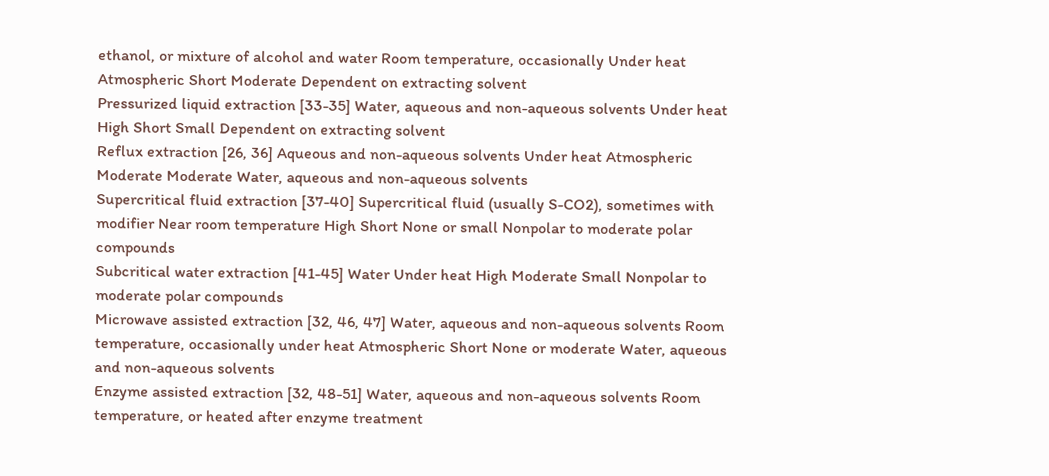ethanol, or mixture of alcohol and water Room temperature, occasionally Under heat Atmospheric Short Moderate Dependent on extracting solvent
Pressurized liquid extraction [33-35] Water, aqueous and non-aqueous solvents Under heat High Short Small Dependent on extracting solvent
Reflux extraction [26, 36] Aqueous and non-aqueous solvents Under heat Atmospheric Moderate Moderate Water, aqueous and non-aqueous solvents
Supercritical fluid extraction [37-40] Supercritical fluid (usually S-CO2), sometimes with modifier Near room temperature High Short None or small Nonpolar to moderate polar compounds
Subcritical water extraction [41-45] Water Under heat High Moderate Small Nonpolar to moderate polar compounds
Microwave assisted extraction [32, 46, 47] Water, aqueous and non-aqueous solvents Room temperature, occasionally under heat Atmospheric Short None or moderate Water, aqueous and non-aqueous solvents
Enzyme assisted extraction [32, 48-51] Water, aqueous and non-aqueous solvents Room temperature, or heated after enzyme treatment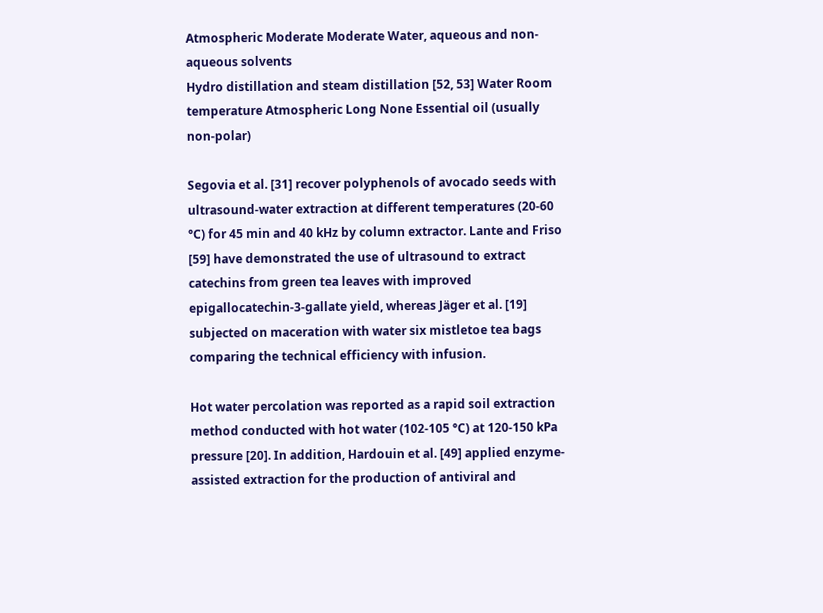Atmospheric Moderate Moderate Water, aqueous and non-aqueous solvents
Hydro distillation and steam distillation [52, 53] Water Room temperature Atmospheric Long None Essential oil (usually non-polar)

Segovia et al. [31] recover polyphenols of avocado seeds with ultrasound-water extraction at different temperatures (20-60 °C) for 45 min and 40 kHz by column extractor. Lante and Friso [59] have demonstrated the use of ultrasound to extract catechins from green tea leaves with improved epigallocatechin-3-gallate yield, whereas Jäger et al. [19] subjected on maceration with water six mistletoe tea bags comparing the technical efficiency with infusion.

Hot water percolation was reported as a rapid soil extraction method conducted with hot water (102-105 °C) at 120-150 kPa pressure [20]. In addition, Hardouin et al. [49] applied enzyme-assisted extraction for the production of antiviral and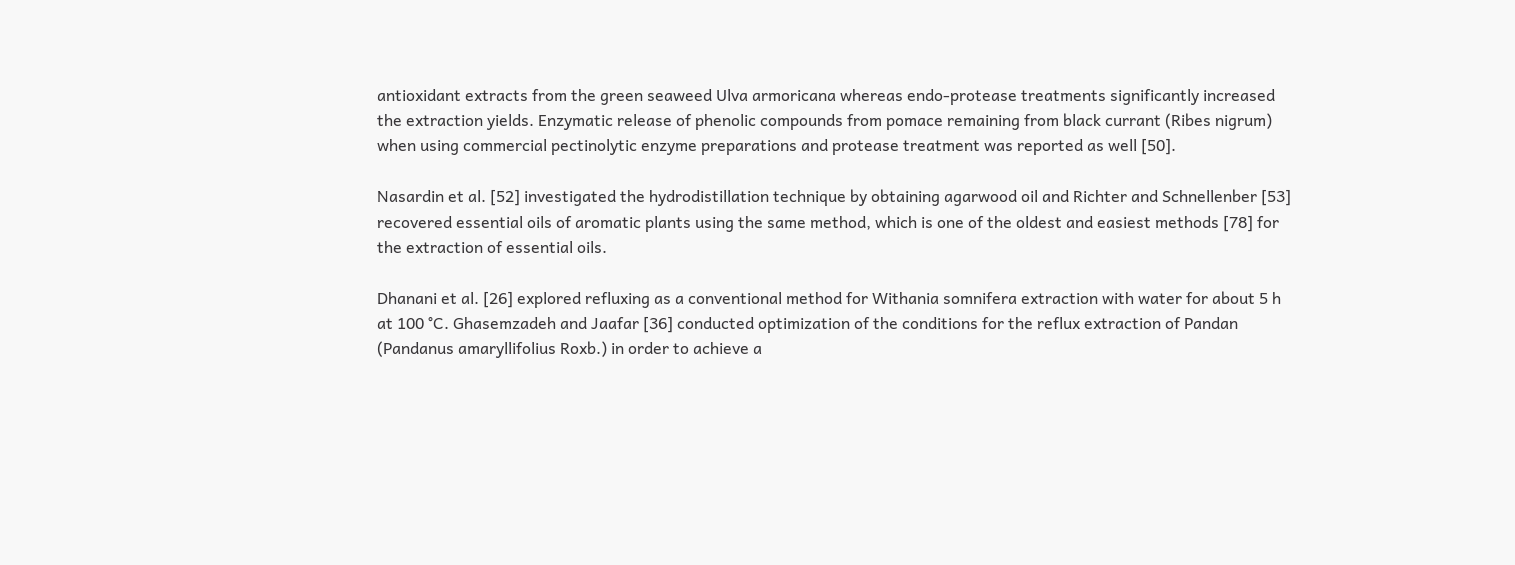antioxidant extracts from the green seaweed Ulva armoricana whereas endo-protease treatments significantly increased the extraction yields. Enzymatic release of phenolic compounds from pomace remaining from black currant (Ribes nigrum) when using commercial pectinolytic enzyme preparations and protease treatment was reported as well [50].

Nasardin et al. [52] investigated the hydrodistillation technique by obtaining agarwood oil and Richter and Schnellenber [53] recovered essential oils of aromatic plants using the same method, which is one of the oldest and easiest methods [78] for the extraction of essential oils.

Dhanani et al. [26] explored refluxing as a conventional method for Withania somnifera extraction with water for about 5 h at 100 °C. Ghasemzadeh and Jaafar [36] conducted optimization of the conditions for the reflux extraction of Pandan (Pandanus amaryllifolius Roxb.) in order to achieve a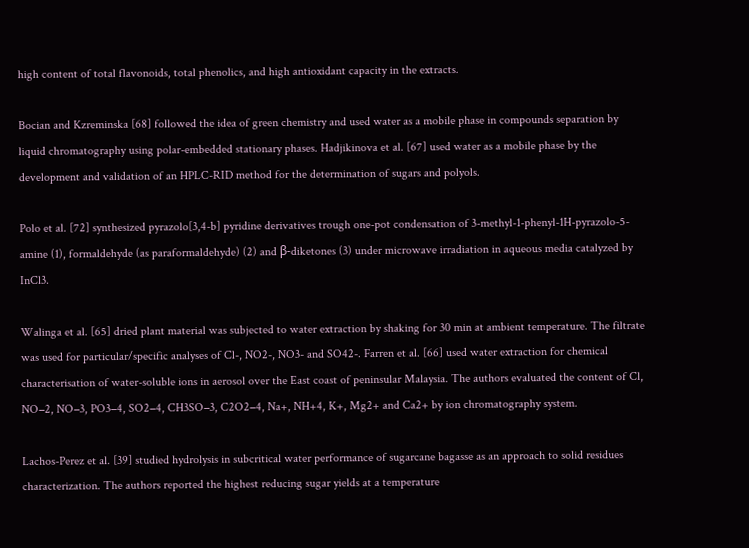high content of total flavonoids, total phenolics, and high antioxidant capacity in the extracts.

Bocian and Kzreminska [68] followed the idea of green chemistry and used water as a mobile phase in compounds separation by liquid chromatography using polar-embedded stationary phases. Hadjikinova et al. [67] used water as a mobile phase by the development and validation of an HPLC-RID method for the determination of sugars and polyols.

Polo et al. [72] synthesized pyrazolo[3,4-b] pyridine derivatives trough one-pot condensation of 3-methyl-1-phenyl-1H-pyrazolo-5-amine (1), formaldehyde (as paraformaldehyde) (2) and β-diketones (3) under microwave irradiation in aqueous media catalyzed by InCl3.

Walinga et al. [65] dried plant material was subjected to water extraction by shaking for 30 min at ambient temperature. The filtrate was used for particular/specific analyses of Cl-, NO2-, NO3- and SO42-. Farren et al. [66] used water extraction for chemical characterisation of water-soluble ions in aerosol over the East coast of peninsular Malaysia. The authors evaluated the content of Cl, NO−2, NO−3, PO3−4, SO2−4, CH3SO−3, C2O2−4, Na+, NH+4, K+, Mg2+ and Ca2+ by ion chromatography system.

Lachos-Perez et al. [39] studied hydrolysis in subcritical water performance of sugarcane bagasse as an approach to solid residues characterization. The authors reported the highest reducing sugar yields at a temperature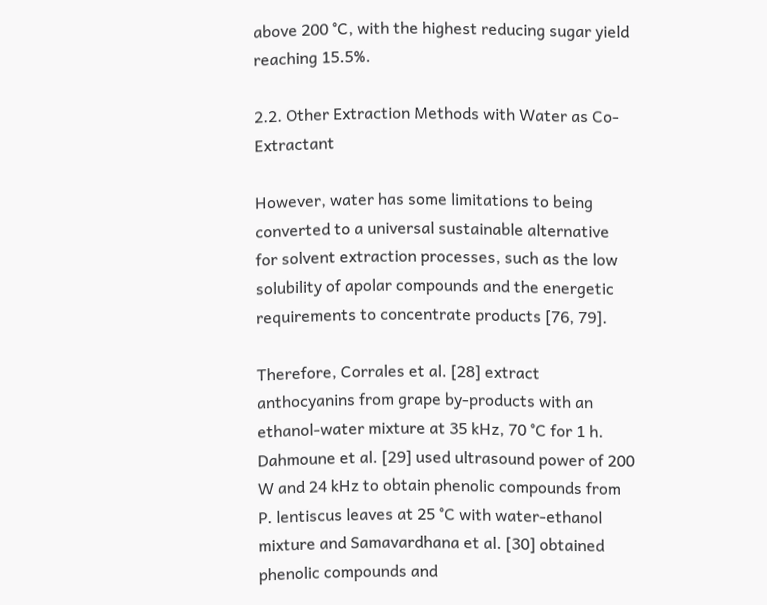above 200 °C, with the highest reducing sugar yield reaching 15.5%.

2.2. Other Extraction Methods with Water as Co- Extractant

However, water has some limitations to being converted to a universal sustainable alternative for solvent extraction processes, such as the low solubility of apolar compounds and the energetic requirements to concentrate products [76, 79].

Therefore, Corrales et al. [28] extract anthocyanins from grape by-products with an ethanol-water mixture at 35 kHz, 70 °C for 1 h. Dahmoune et al. [29] used ultrasound power of 200 W and 24 kHz to obtain phenolic compounds from P. lentiscus leaves at 25 °C with water-ethanol mixture and Samavardhana et al. [30] obtained phenolic compounds and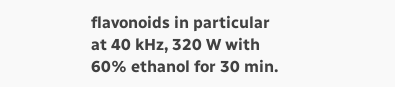flavonoids in particular at 40 kHz, 320 W with 60% ethanol for 30 min.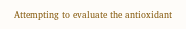Attempting to evaluate the antioxidant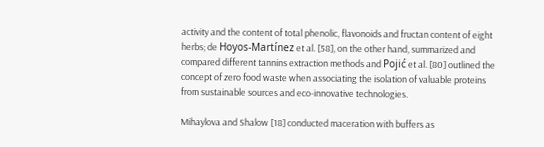activity and the content of total phenolic, flavonoids and fructan content of eight herbs; de Hoyos-Martínez et al. [58], on the other hand, summarized and compared different tannins extraction methods and Pojić et al. [80] outlined the concept of zero food waste when associating the isolation of valuable proteins from sustainable sources and eco-innovative technologies.

Mihaylova and Shalow [18] conducted maceration with buffers as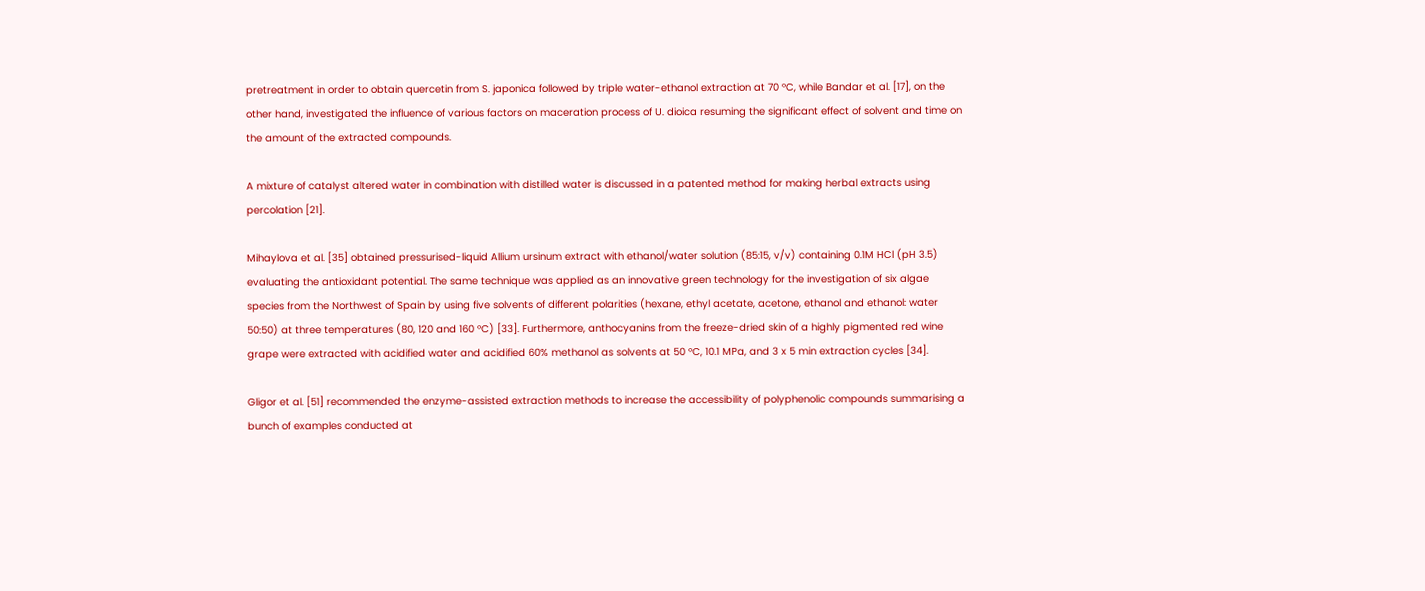pretreatment in order to obtain quercetin from S. japonica followed by triple water-ethanol extraction at 70 °C, while Bandar et al. [17], on the other hand, investigated the influence of various factors on maceration process of U. dioica resuming the significant effect of solvent and time on the amount of the extracted compounds.

A mixture of catalyst altered water in combination with distilled water is discussed in a patented method for making herbal extracts using percolation [21].

Mihaylova et al. [35] obtained pressurised-liquid Allium ursinum extract with ethanol/water solution (85:15, v/v) containing 0.1M HCl (pH 3.5) evaluating the antioxidant potential. The same technique was applied as an innovative green technology for the investigation of six algae species from the Northwest of Spain by using five solvents of different polarities (hexane, ethyl acetate, acetone, ethanol and ethanol: water 50:50) at three temperatures (80, 120 and 160 °C) [33]. Furthermore, anthocyanins from the freeze-dried skin of a highly pigmented red wine grape were extracted with acidified water and acidified 60% methanol as solvents at 50 °C, 10.1 MPa, and 3 x 5 min extraction cycles [34].

Gligor et al. [51] recommended the enzyme-assisted extraction methods to increase the accessibility of polyphenolic compounds summarising a bunch of examples conducted at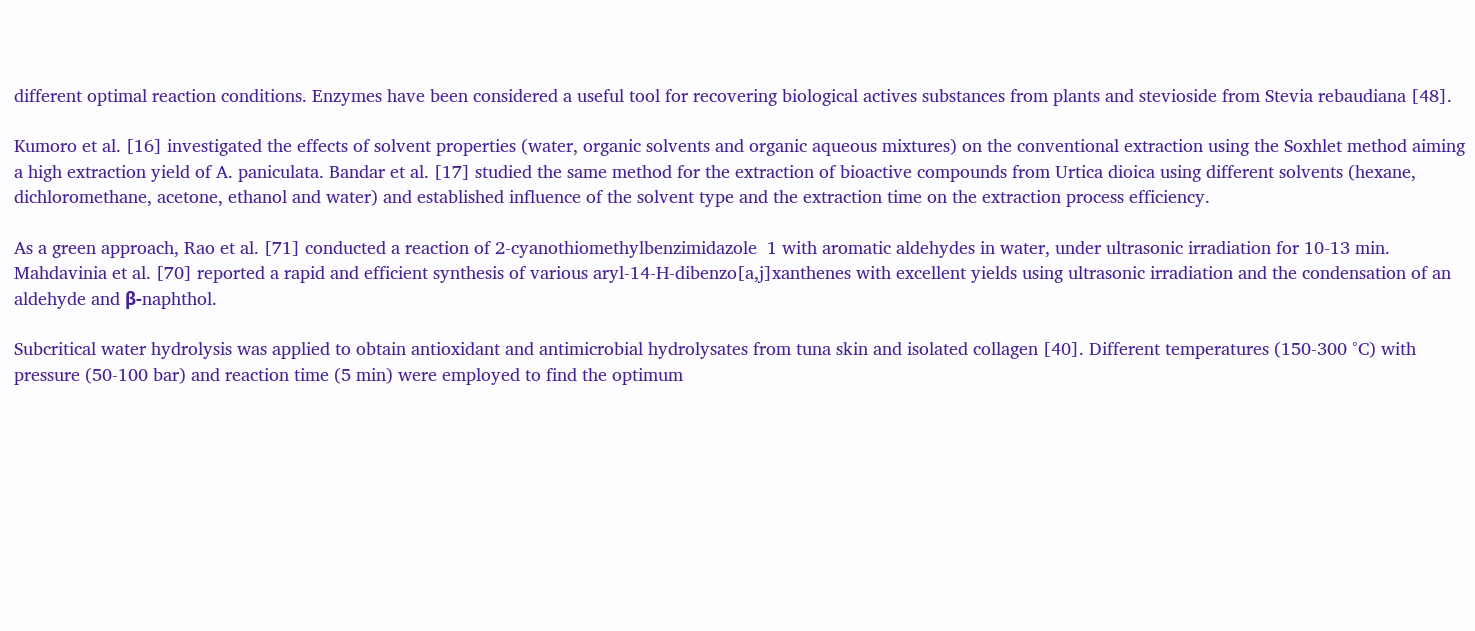different optimal reaction conditions. Enzymes have been considered a useful tool for recovering biological actives substances from plants and stevioside from Stevia rebaudiana [48].

Kumoro et al. [16] investigated the effects of solvent properties (water, organic solvents and organic aqueous mixtures) on the conventional extraction using the Soxhlet method aiming a high extraction yield of A. paniculata. Bandar et al. [17] studied the same method for the extraction of bioactive compounds from Urtica dioica using different solvents (hexane, dichloromethane, acetone, ethanol and water) and established influence of the solvent type and the extraction time on the extraction process efficiency.

As a green approach, Rao et al. [71] conducted a reaction of 2-cyanothiomethylbenzimidazole  1 with aromatic aldehydes in water, under ultrasonic irradiation for 10-13 min. Mahdavinia et al. [70] reported a rapid and efficient synthesis of various aryl-14-H-dibenzo[a,j]xanthenes with excellent yields using ultrasonic irradiation and the condensation of an aldehyde and β-naphthol.

Subcritical water hydrolysis was applied to obtain antioxidant and antimicrobial hydrolysates from tuna skin and isolated collagen [40]. Different temperatures (150-300 °C) with pressure (50-100 bar) and reaction time (5 min) were employed to find the optimum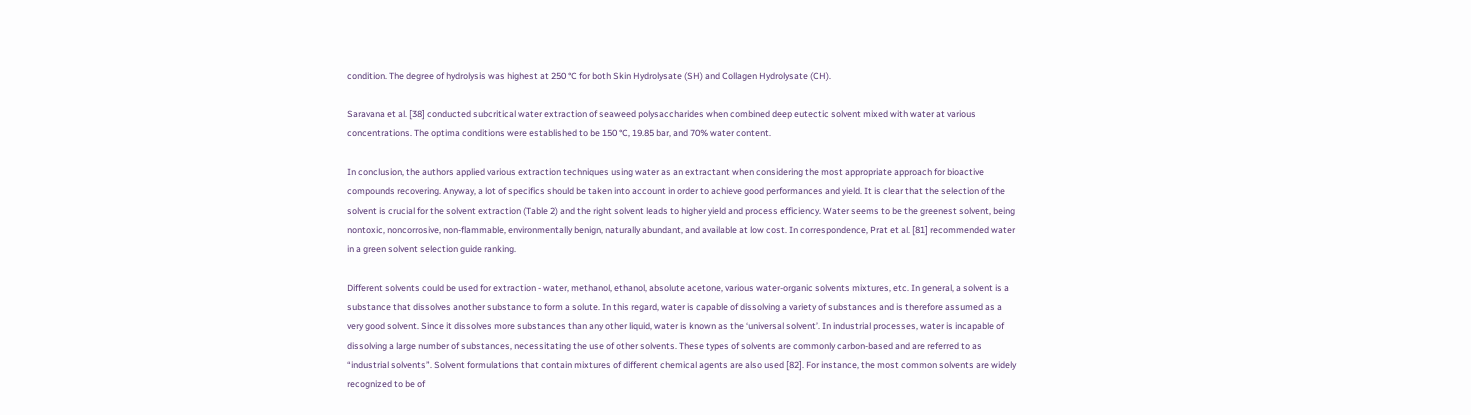condition. The degree of hydrolysis was highest at 250 °C for both Skin Hydrolysate (SH) and Collagen Hydrolysate (CH).

Saravana et al. [38] conducted subcritical water extraction of seaweed polysaccharides when combined deep eutectic solvent mixed with water at various concentrations. The optima conditions were established to be 150 °C, 19.85 bar, and 70% water content.

In conclusion, the authors applied various extraction techniques using water as an extractant when considering the most appropriate approach for bioactive compounds recovering. Anyway, a lot of specifics should be taken into account in order to achieve good performances and yield. It is clear that the selection of the solvent is crucial for the solvent extraction (Table 2) and the right solvent leads to higher yield and process efficiency. Water seems to be the greenest solvent, being nontoxic, noncorrosive, non-flammable, environmentally benign, naturally abundant, and available at low cost. In correspondence, Prat et al. [81] recommended water in a green solvent selection guide ranking.

Different solvents could be used for extraction - water, methanol, ethanol, absolute acetone, various water-organic solvents mixtures, etc. In general, a solvent is a substance that dissolves another substance to form a solute. In this regard, water is capable of dissolving a variety of substances and is therefore assumed as a very good solvent. Since it dissolves more substances than any other liquid, water is known as the ‘universal solvent’. In industrial processes, water is incapable of dissolving a large number of substances, necessitating the use of other solvents. These types of solvents are commonly carbon-based and are referred to as “industrial solvents”. Solvent formulations that contain mixtures of different chemical agents are also used [82]. For instance, the most common solvents are widely recognized to be of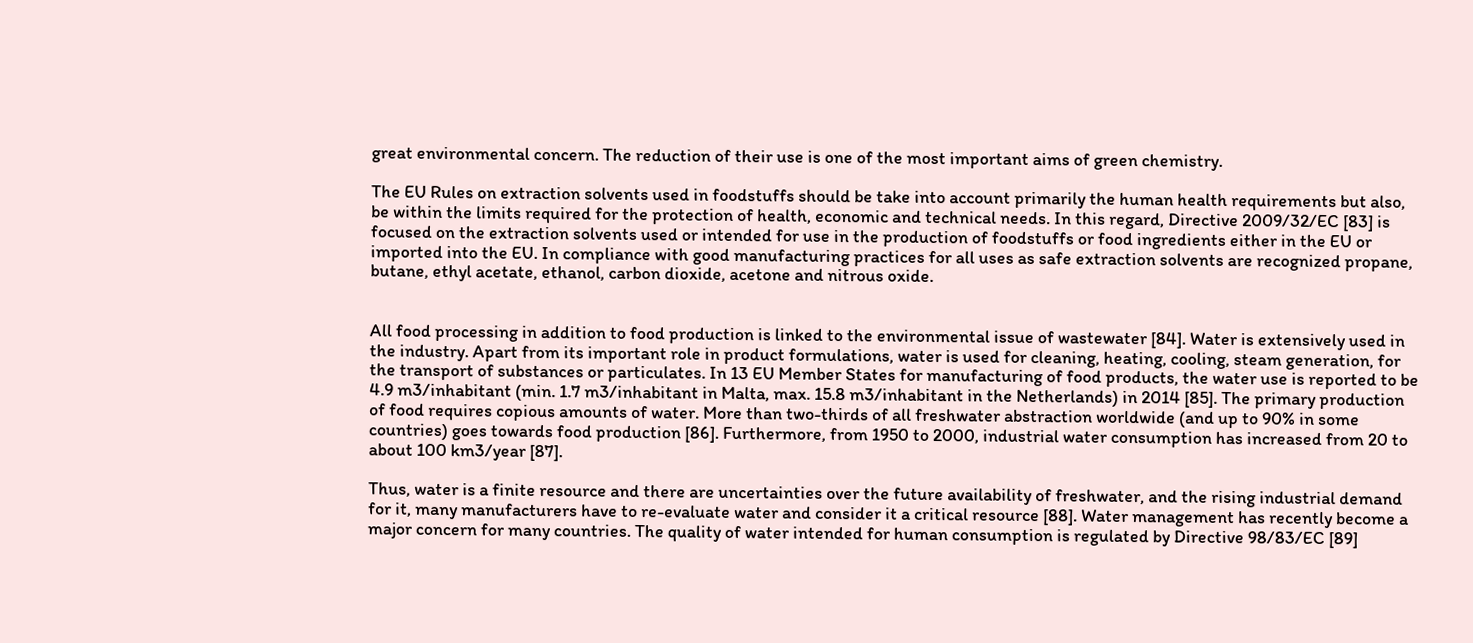great environmental concern. The reduction of their use is one of the most important aims of green chemistry.

The EU Rules on extraction solvents used in foodstuffs should be take into account primarily the human health requirements but also, be within the limits required for the protection of health, economic and technical needs. In this regard, Directive 2009/32/EC [83] is focused on the extraction solvents used or intended for use in the production of foodstuffs or food ingredients either in the EU or imported into the EU. In compliance with good manufacturing practices for all uses as safe extraction solvents are recognized propane, butane, ethyl acetate, ethanol, carbon dioxide, acetone and nitrous oxide.


All food processing in addition to food production is linked to the environmental issue of wastewater [84]. Water is extensively used in the industry. Apart from its important role in product formulations, water is used for cleaning, heating, cooling, steam generation, for the transport of substances or particulates. In 13 EU Member States for manufacturing of food products, the water use is reported to be 4.9 m3/inhabitant (min. 1.7 m3/inhabitant in Malta, max. 15.8 m3/inhabitant in the Netherlands) in 2014 [85]. The primary production of food requires copious amounts of water. More than two-thirds of all freshwater abstraction worldwide (and up to 90% in some countries) goes towards food production [86]. Furthermore, from 1950 to 2000, industrial water consumption has increased from 20 to about 100 km3/year [87].

Thus, water is a finite resource and there are uncertainties over the future availability of freshwater, and the rising industrial demand for it, many manufacturers have to re-evaluate water and consider it a critical resource [88]. Water management has recently become a major concern for many countries. The quality of water intended for human consumption is regulated by Directive 98/83/EC [89]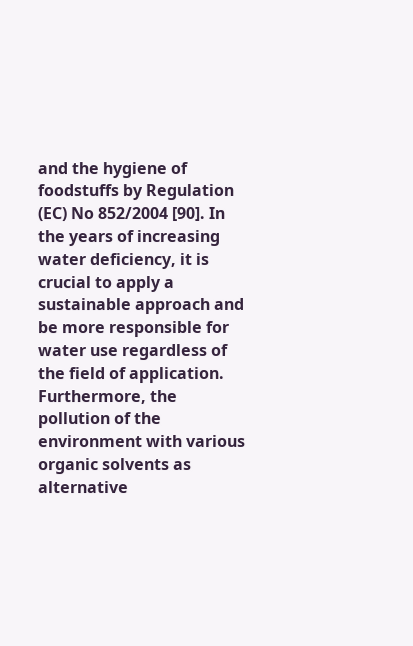and the hygiene of foodstuffs by Regulation (EC) No 852/2004 [90]. In the years of increasing water deficiency, it is crucial to apply a sustainable approach and be more responsible for water use regardless of the field of application. Furthermore, the pollution of the environment with various organic solvents as alternative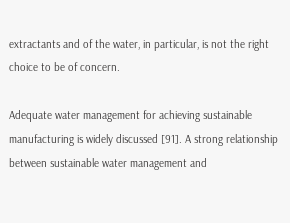extractants and of the water, in particular, is not the right choice to be of concern.

Adequate water management for achieving sustainable manufacturing is widely discussed [91]. A strong relationship between sustainable water management and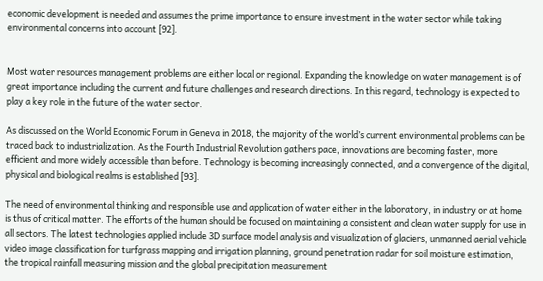economic development is needed and assumes the prime importance to ensure investment in the water sector while taking environmental concerns into account [92].


Most water resources management problems are either local or regional. Expanding the knowledge on water management is of great importance including the current and future challenges and research directions. In this regard, technology is expected to play a key role in the future of the water sector.

As discussed on the World Economic Forum in Geneva in 2018, the majority of the world’s current environmental problems can be traced back to industrialization. As the Fourth Industrial Revolution gathers pace, innovations are becoming faster, more efficient and more widely accessible than before. Technology is becoming increasingly connected, and a convergence of the digital, physical and biological realms is established [93].

The need of environmental thinking and responsible use and application of water either in the laboratory, in industry or at home is thus of critical matter. The efforts of the human should be focused on maintaining a consistent and clean water supply for use in all sectors. The latest technologies applied include 3D surface model analysis and visualization of glaciers, unmanned aerial vehicle video image classification for turfgrass mapping and irrigation planning, ground penetration radar for soil moisture estimation, the tropical rainfall measuring mission and the global precipitation measurement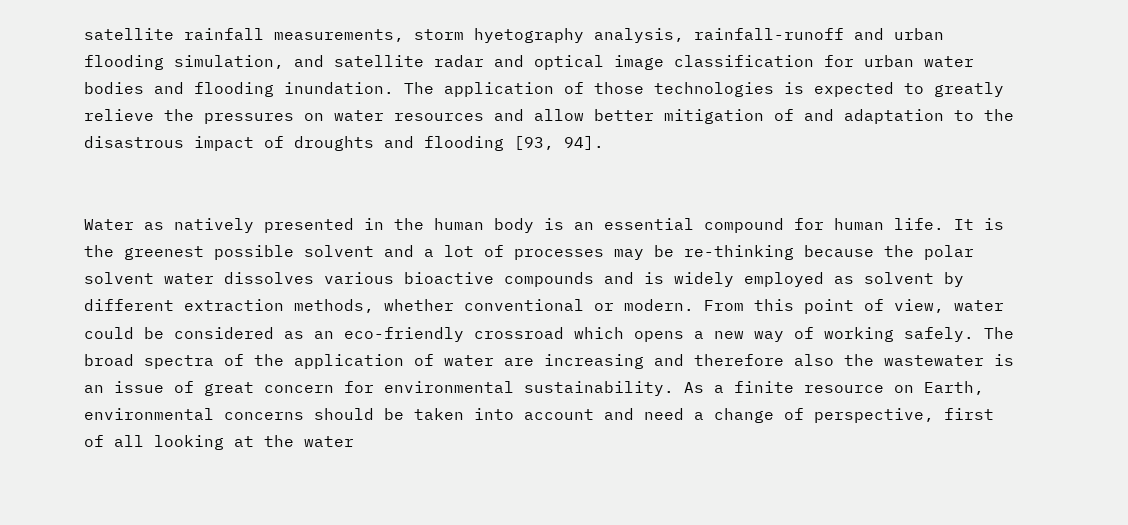satellite rainfall measurements, storm hyetography analysis, rainfall-runoff and urban flooding simulation, and satellite radar and optical image classification for urban water bodies and flooding inundation. The application of those technologies is expected to greatly relieve the pressures on water resources and allow better mitigation of and adaptation to the disastrous impact of droughts and flooding [93, 94].


Water as natively presented in the human body is an essential compound for human life. It is the greenest possible solvent and a lot of processes may be re-thinking because the polar solvent water dissolves various bioactive compounds and is widely employed as solvent by different extraction methods, whether conventional or modern. From this point of view, water could be considered as an eco-friendly crossroad which opens a new way of working safely. The broad spectra of the application of water are increasing and therefore also the wastewater is an issue of great concern for environmental sustainability. As a finite resource on Earth, environmental concerns should be taken into account and need a change of perspective, first of all looking at the water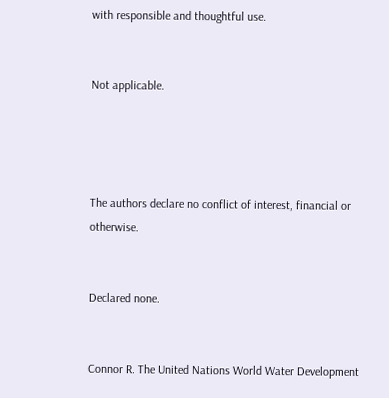with responsible and thoughtful use.


Not applicable.




The authors declare no conflict of interest, financial or otherwise.


Declared none.


Connor R. The United Nations World Water Development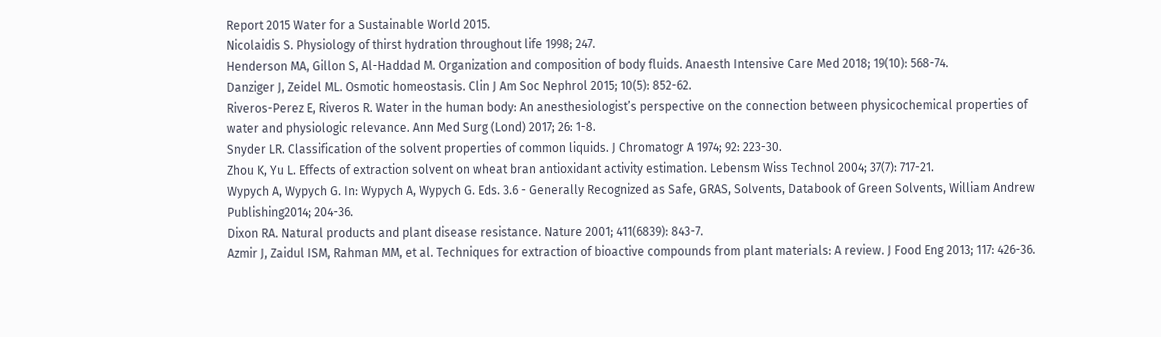Report 2015 Water for a Sustainable World 2015.
Nicolaidis S. Physiology of thirst hydration throughout life 1998; 247.
Henderson MA, Gillon S, Al-Haddad M. Organization and composition of body fluids. Anaesth Intensive Care Med 2018; 19(10): 568-74.
Danziger J, Zeidel ML. Osmotic homeostasis. Clin J Am Soc Nephrol 2015; 10(5): 852-62.
Riveros-Perez E, Riveros R. Water in the human body: An anesthesiologist’s perspective on the connection between physicochemical properties of water and physiologic relevance. Ann Med Surg (Lond) 2017; 26: 1-8.
Snyder LR. Classification of the solvent properties of common liquids. J Chromatogr A 1974; 92: 223-30.
Zhou K, Yu L. Effects of extraction solvent on wheat bran antioxidant activity estimation. Lebensm Wiss Technol 2004; 37(7): 717-21.
Wypych A, Wypych G. In: Wypych A, Wypych G. Eds. 3.6 - Generally Recognized as Safe, GRAS, Solvents, Databook of Green Solvents, William Andrew Publishing2014; 204-36.
Dixon RA. Natural products and plant disease resistance. Nature 2001; 411(6839): 843-7.
Azmir J, Zaidul ISM, Rahman MM, et al. Techniques for extraction of bioactive compounds from plant materials: A review. J Food Eng 2013; 117: 426-36.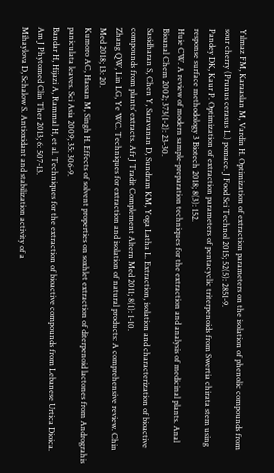Yılmaz FM, Karaaslan M, Vardin H. Optimization of extraction parameters on the isolation of phenolic compounds from sour cherry (Prunus cerasus L.) pomace. J Food Sci Technol 2015; 52(5): 2851-9.
Pandey DK, Kaur P. Optimization of extraction parameters of pentacyclic triterpenoids from Swertia chirata stem using response surface methodology 3 Biotech 2018; 8(3): 152.
Huie CW. A review of modern sample-preparation techniques for the extraction and analysis of medicinal plants. Anal Bioanal Chem 2002; 373(1-2): 23-30.
Sasidharan S, Chen Y, Saravanan D, Sundram KM, Yoga Latha L. Extraction, isolation and characterization of bioactive compounds from plants’ extracts. Afr J Tradit Complement Altern Med 2011; 8(1): 1-10.
Zhang QW, Lin LG, Ye WC. Techniques for extraction and isolation of natural products: A comprehensive review. Chin Med 2018; 13: 20.
Kumoro AC, Hassan M, Singh H. Effects of solvent properties on soxhlet extraction of diterpenoid lactones from Andrograhis paniculata leaves. Sci Asia 2009; 35: 306-9.
Bandar H, Hijazi A, Rammal H, et al. Techniques for the extraction of bioactive compounds from Lebanese Urtica Dioica. Am J Phytomed Clin Ther 2013; 6: 507-13.
Mihaylova D, Schalow S. Antioxidant and stabilization activity of a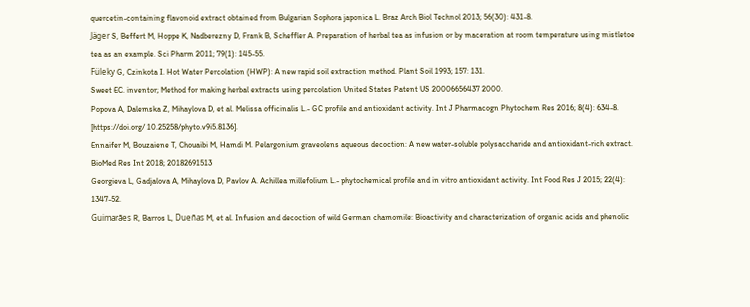quercetin-containing flavonoid extract obtained from Bulgarian Sophora japonica L. Braz Arch Biol Technol 2013; 56(30): 431-8.
Jäger S, Beffert M, Hoppe K, Nadberezny D, Frank B, Scheffler A. Preparation of herbal tea as infusion or by maceration at room temperature using mistletoe tea as an example. Sci Pharm 2011; 79(1): 145-55.
Füleky G, Czinkota I. Hot Water Percolation (HWP): A new rapid soil extraction method. Plant Soil 1993; 157: 131.
Sweet EC. inventor; Method for making herbal extracts using percolation United States Patent US 20006656437 2000.
Popova A, Dalemska Z, Mihaylova D, et al. Melissa officinalis L.- GC profile and antioxidant activity. Int J Pharmacogn Phytochem Res 2016; 8(4): 634-8. [https://doi.org/ 10.25258/phyto.v9i5.8136].
Ennaifer M, Bouzaiene T, Chouaibi M, Hamdi M. Pelargonium graveolens aqueous decoction: A new water-soluble polysaccharide and antioxidant-rich extract. BioMed Res Int 2018; 20182691513
Georgieva L, Gadjalova A, Mihaylova D, Pavlov A. Achillea millefolium L.- phytochemical profile and in vitro antioxidant activity. Int Food Res J 2015; 22(4): 1347-52.
Guimarães R, Barros L, Dueñas M, et al. Infusion and decoction of wild German chamomile: Bioactivity and characterization of organic acids and phenolic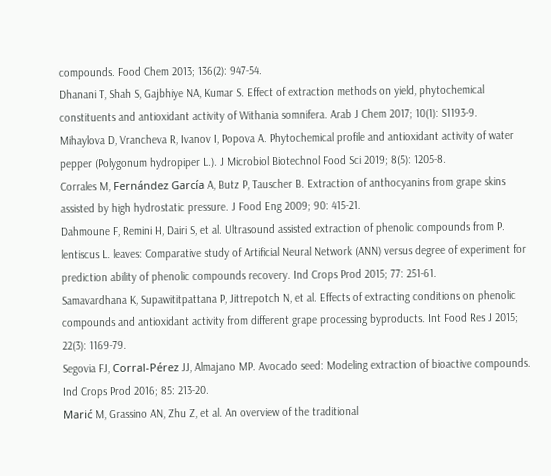compounds. Food Chem 2013; 136(2): 947-54.
Dhanani T, Shah S, Gajbhiye NA, Kumar S. Effect of extraction methods on yield, phytochemical constituents and antioxidant activity of Withania somnifera. Arab J Chem 2017; 10(1): S1193-9.
Mihaylova D, Vrancheva R, Ivanov I, Popova A. Phytochemical profile and antioxidant activity of water pepper (Polygonum hydropiper L.). J Microbiol Biotechnol Food Sci 2019; 8(5): 1205-8.
Corrales M, Fernández García A, Butz P, Tauscher B. Extraction of anthocyanins from grape skins assisted by high hydrostatic pressure. J Food Eng 2009; 90: 415-21.
Dahmoune F, Remini H, Dairi S, et al. Ultrasound assisted extraction of phenolic compounds from P. lentiscus L. leaves: Comparative study of Artificial Neural Network (ANN) versus degree of experiment for prediction ability of phenolic compounds recovery. Ind Crops Prod 2015; 77: 251-61.
Samavardhana K, Supawititpattana P, Jittrepotch N, et al. Effects of extracting conditions on phenolic compounds and antioxidant activity from different grape processing byproducts. Int Food Res J 2015; 22(3): 1169-79.
Segovia FJ, Corral-Pérez JJ, Almajano MP. Avocado seed: Modeling extraction of bioactive compounds. Ind Crops Prod 2016; 85: 213-20.
Marić M, Grassino AN, Zhu Z, et al. An overview of the traditional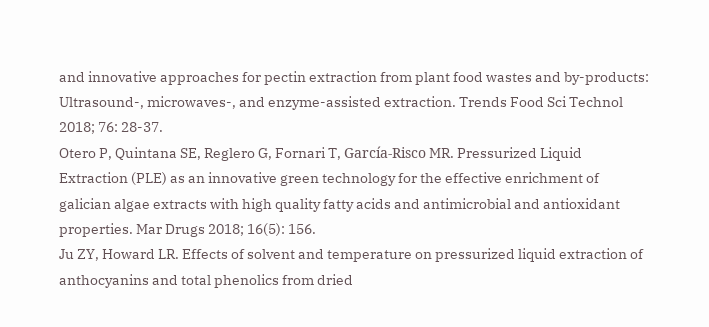and innovative approaches for pectin extraction from plant food wastes and by-products: Ultrasound-, microwaves-, and enzyme-assisted extraction. Trends Food Sci Technol 2018; 76: 28-37.
Otero P, Quintana SE, Reglero G, Fornari T, García-Risco MR. Pressurized Liquid Extraction (PLE) as an innovative green technology for the effective enrichment of galician algae extracts with high quality fatty acids and antimicrobial and antioxidant properties. Mar Drugs 2018; 16(5): 156.
Ju ZY, Howard LR. Effects of solvent and temperature on pressurized liquid extraction of anthocyanins and total phenolics from dried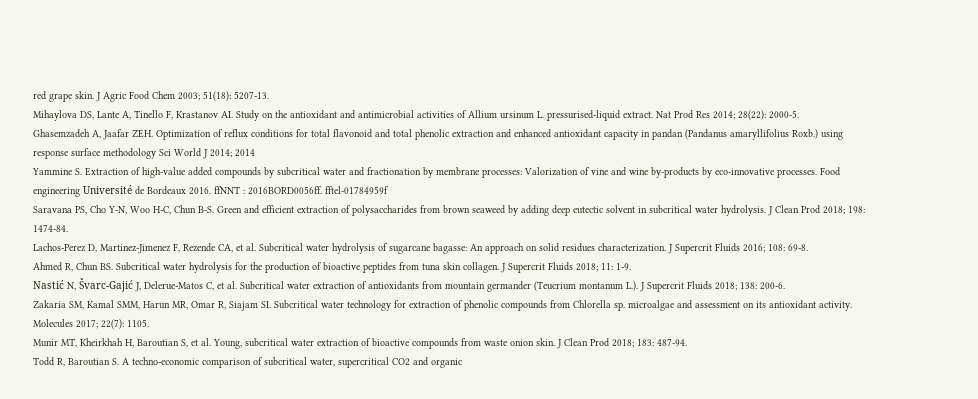red grape skin. J Agric Food Chem 2003; 51(18): 5207-13.
Mihaylova DS, Lante A, Tinello F, Krastanov AI. Study on the antioxidant and antimicrobial activities of Allium ursinum L. pressurised-liquid extract. Nat Prod Res 2014; 28(22): 2000-5.
Ghasemzadeh A, Jaafar ZEH. Optimization of reflux conditions for total flavonoid and total phenolic extraction and enhanced antioxidant capacity in pandan (Pandanus amaryllifolius Roxb.) using response surface methodology Sci World J 2014; 2014
Yammine S. Extraction of high-value added compounds by subcritical water and fractionation by membrane processes: Valorization of vine and wine by-products by eco-innovative processes. Food engineering Université de Bordeaux 2016. ffNNT : 2016BORD0056ff. fftel-01784959f
Saravana PS, Cho Y-N, Woo H-C, Chun B-S. Green and efficient extraction of polysaccharides from brown seaweed by adding deep eutectic solvent in subcritical water hydrolysis. J Clean Prod 2018; 198: 1474-84.
Lachos-Perez D, Martinez-Jimenez F, Rezende CA, et al. Subcritical water hydrolysis of sugarcane bagasse: An approach on solid residues characterization. J Supercrit Fluids 2016; 108: 69-8.
Ahmed R, Chun BS. Subcritical water hydrolysis for the production of bioactive peptides from tuna skin collagen. J Supercrit Fluids 2018; 11: 1-9.
Nastić N, Švarc-Gajić J, Delerue-Matos C, et al. Subcritical water extraction of antioxidants from mountain germander (Teucrium montanum L.). J Supercrit Fluids 2018; 138: 200-6.
Zakaria SM, Kamal SMM, Harun MR, Omar R, Siajam SI. Subcritical water technology for extraction of phenolic compounds from Chlorella sp. microalgae and assessment on its antioxidant activity. Molecules 2017; 22(7): 1105.
Munir MT, Kheirkhah H, Baroutian S, et al. Young, subcritical water extraction of bioactive compounds from waste onion skin. J Clean Prod 2018; 183: 487-94.
Todd R, Baroutian S. A techno-economic comparison of subcritical water, supercritical CO2 and organic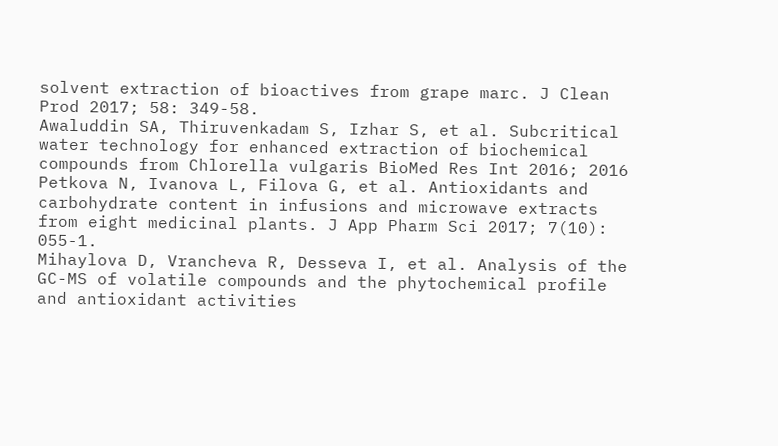solvent extraction of bioactives from grape marc. J Clean Prod 2017; 58: 349-58.
Awaluddin SA, Thiruvenkadam S, Izhar S, et al. Subcritical water technology for enhanced extraction of biochemical compounds from Chlorella vulgaris BioMed Res Int 2016; 2016
Petkova N, Ivanova L, Filova G, et al. Antioxidants and carbohydrate content in infusions and microwave extracts from eight medicinal plants. J App Pharm Sci 2017; 7(10): 055-1.
Mihaylova D, Vrancheva R, Desseva I, et al. Analysis of the GC-MS of volatile compounds and the phytochemical profile and antioxidant activities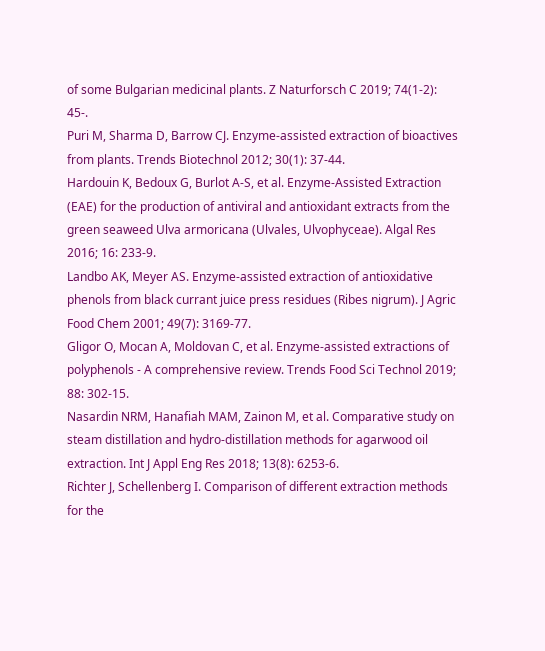of some Bulgarian medicinal plants. Z Naturforsch C 2019; 74(1-2): 45-.
Puri M, Sharma D, Barrow CJ. Enzyme-assisted extraction of bioactives from plants. Trends Biotechnol 2012; 30(1): 37-44.
Hardouin K, Bedoux G, Burlot A-S, et al. Enzyme-Assisted Extraction (EAE) for the production of antiviral and antioxidant extracts from the green seaweed Ulva armoricana (Ulvales, Ulvophyceae). Algal Res 2016; 16: 233-9.
Landbo AK, Meyer AS. Enzyme-assisted extraction of antioxidative phenols from black currant juice press residues (Ribes nigrum). J Agric Food Chem 2001; 49(7): 3169-77.
Gligor O, Mocan A, Moldovan C, et al. Enzyme-assisted extractions of polyphenols - A comprehensive review. Trends Food Sci Technol 2019; 88: 302-15.
Nasardin NRM, Hanafiah MAM, Zainon M, et al. Comparative study on steam distillation and hydro-distillation methods for agarwood oil extraction. Int J Appl Eng Res 2018; 13(8): 6253-6.
Richter J, Schellenberg I. Comparison of different extraction methods for the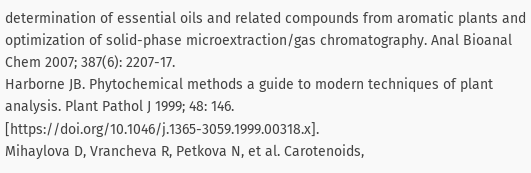determination of essential oils and related compounds from aromatic plants and optimization of solid-phase microextraction/gas chromatography. Anal Bioanal Chem 2007; 387(6): 2207-17.
Harborne JB. Phytochemical methods a guide to modern techniques of plant analysis. Plant Pathol J 1999; 48: 146. [https://doi.org/10.1046/j.1365-3059.1999.00318.x].
Mihaylova D, Vrancheva R, Petkova N, et al. Carotenoids,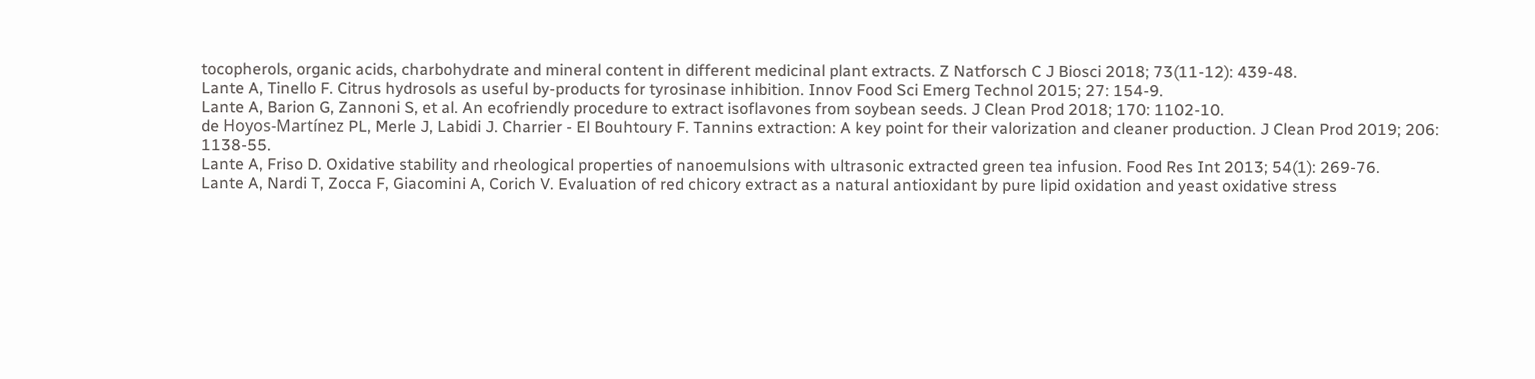tocopherols, organic acids, charbohydrate and mineral content in different medicinal plant extracts. Z Natforsch C J Biosci 2018; 73(11-12): 439-48.
Lante A, Tinello F. Citrus hydrosols as useful by-products for tyrosinase inhibition. Innov Food Sci Emerg Technol 2015; 27: 154-9.
Lante A, Barion G, Zannoni S, et al. An ecofriendly procedure to extract isoflavones from soybean seeds. J Clean Prod 2018; 170: 1102-10.
de Hoyos-Martínez PL, Merle J, Labidi J. Charrier - El Bouhtoury F. Tannins extraction: A key point for their valorization and cleaner production. J Clean Prod 2019; 206: 1138-55.
Lante A, Friso D. Oxidative stability and rheological properties of nanoemulsions with ultrasonic extracted green tea infusion. Food Res Int 2013; 54(1): 269-76.
Lante A, Nardi T, Zocca F, Giacomini A, Corich V. Evaluation of red chicory extract as a natural antioxidant by pure lipid oxidation and yeast oxidative stress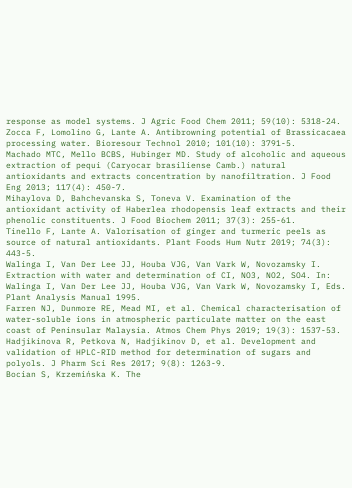response as model systems. J Agric Food Chem 2011; 59(10): 5318-24.
Zocca F, Lomolino G, Lante A. Antibrowning potential of Brassicacaea processing water. Bioresour Technol 2010; 101(10): 3791-5.
Machado MTC, Mello BCBS, Hubinger MD. Study of alcoholic and aqueous extraction of pequi (Caryocar brasiliense Camb.) natural antioxidants and extracts concentration by nanofiltration. J Food Eng 2013; 117(4): 450-7.
Mihaylova D, Bahchevanska S, Toneva V. Examination of the antioxidant activity of Haberlea rhodopensis leaf extracts and their phenolic constituents. J Food Biochem 2011; 37(3): 255-61.
Tinello F, Lante A. Valorisation of ginger and turmeric peels as source of natural antioxidants. Plant Foods Hum Nutr 2019; 74(3): 443-5.
Walinga I, Van Der Lee JJ, Houba VJG, Van Vark W, Novozamsky I. Extraction with water and determination of CI, NO3, NO2, SO4. In: Walinga I, Van Der Lee JJ, Houba VJG, Van Vark W, Novozamsky I, Eds. Plant Analysis Manual 1995.
Farren NJ, Dunmore RE, Mead MI, et al. Chemical characterisation of water-soluble ions in atmospheric particulate matter on the east coast of Peninsular Malaysia. Atmos Chem Phys 2019; 19(3): 1537-53.
Hadjikinova R, Petkova N, Hadjikinov D, et al. Development and validation of HPLC-RID method for determination of sugars and polyols. J Pharm Sci Res 2017; 9(8): 1263-9.
Bocian S, Krzemińska K. The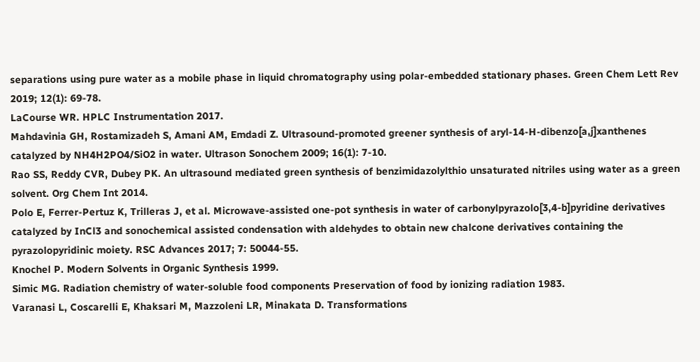separations using pure water as a mobile phase in liquid chromatography using polar-embedded stationary phases. Green Chem Lett Rev 2019; 12(1): 69-78.
LaCourse WR. HPLC Instrumentation 2017.
Mahdavinia GH, Rostamizadeh S, Amani AM, Emdadi Z. Ultrasound-promoted greener synthesis of aryl-14-H-dibenzo[a,j]xanthenes catalyzed by NH4H2PO4/SiO2 in water. Ultrason Sonochem 2009; 16(1): 7-10.
Rao SS, Reddy CVR, Dubey PK. An ultrasound mediated green synthesis of benzimidazolylthio unsaturated nitriles using water as a green solvent. Org Chem Int 2014.
Polo E, Ferrer-Pertuz K, Trilleras J, et al. Microwave-assisted one-pot synthesis in water of carbonylpyrazolo[3,4-b]pyridine derivatives catalyzed by InCl3 and sonochemical assisted condensation with aldehydes to obtain new chalcone derivatives containing the pyrazolopyridinic moiety. RSC Advances 2017; 7: 50044-55.
Knochel P. Modern Solvents in Organic Synthesis 1999.
Simic MG. Radiation chemistry of water-soluble food components Preservation of food by ionizing radiation 1983.
Varanasi L, Coscarelli E, Khaksari M, Mazzoleni LR, Minakata D. Transformations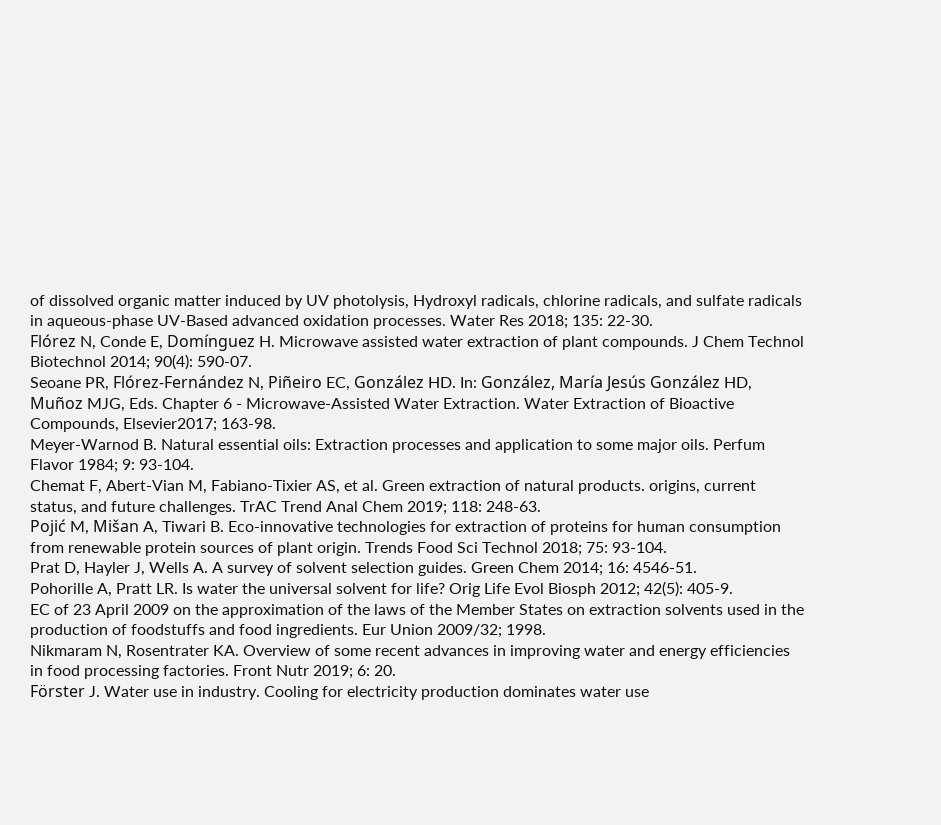of dissolved organic matter induced by UV photolysis, Hydroxyl radicals, chlorine radicals, and sulfate radicals in aqueous-phase UV-Based advanced oxidation processes. Water Res 2018; 135: 22-30.
Flórez N, Conde E, Domínguez H. Microwave assisted water extraction of plant compounds. J Chem Technol Biotechnol 2014; 90(4): 590-07.
Seoane PR, Flórez-Fernández N, Piñeiro EC, González HD. In: González, María Jesús González HD, Muñoz MJG, Eds. Chapter 6 - Microwave-Assisted Water Extraction. Water Extraction of Bioactive Compounds, Elsevier2017; 163-98.
Meyer-Warnod B. Natural essential oils: Extraction processes and application to some major oils. Perfum Flavor 1984; 9: 93-104.
Chemat F, Abert-Vian M, Fabiano-Tixier AS, et al. Green extraction of natural products. origins, current status, and future challenges. TrAC Trend Anal Chem 2019; 118: 248-63.
Pojić M, Mišan A, Tiwari B. Eco-innovative technologies for extraction of proteins for human consumption from renewable protein sources of plant origin. Trends Food Sci Technol 2018; 75: 93-104.
Prat D, Hayler J, Wells A. A survey of solvent selection guides. Green Chem 2014; 16: 4546-51.
Pohorille A, Pratt LR. Is water the universal solvent for life? Orig Life Evol Biosph 2012; 42(5): 405-9.
EC of 23 April 2009 on the approximation of the laws of the Member States on extraction solvents used in the production of foodstuffs and food ingredients. Eur Union 2009/32; 1998.
Nikmaram N, Rosentrater KA. Overview of some recent advances in improving water and energy efficiencies in food processing factories. Front Nutr 2019; 6: 20.
Förster J. Water use in industry. Cooling for electricity production dominates water use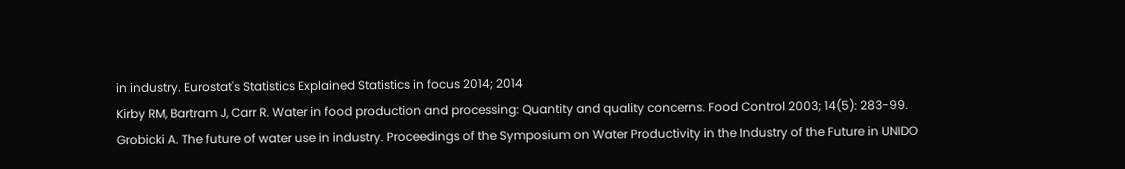in industry. Eurostat's Statistics Explained Statistics in focus 2014; 2014
Kirby RM, Bartram J, Carr R. Water in food production and processing: Quantity and quality concerns. Food Control 2003; 14(5): 283-99.
Grobicki A. The future of water use in industry. Proceedings of the Symposium on Water Productivity in the Industry of the Future in UNIDO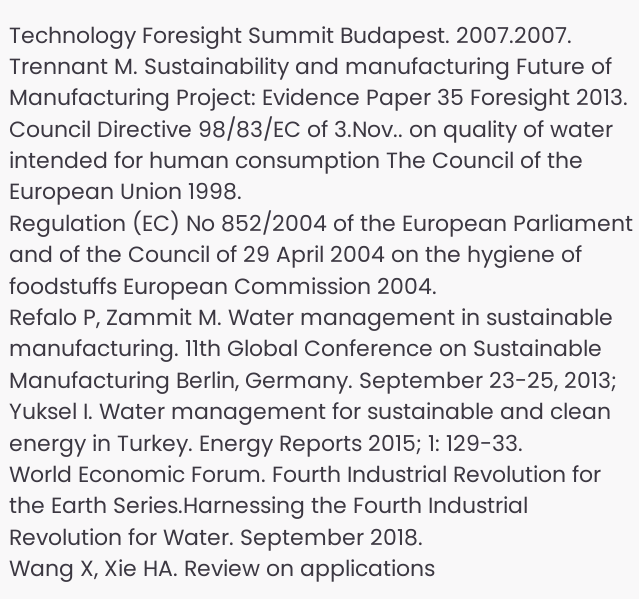Technology Foresight Summit Budapest. 2007.2007.
Trennant M. Sustainability and manufacturing Future of Manufacturing Project: Evidence Paper 35 Foresight 2013.
Council Directive 98/83/EC of 3.Nov.. on quality of water intended for human consumption The Council of the European Union 1998.
Regulation (EC) No 852/2004 of the European Parliament and of the Council of 29 April 2004 on the hygiene of foodstuffs European Commission 2004.
Refalo P, Zammit M. Water management in sustainable manufacturing. 11th Global Conference on Sustainable Manufacturing Berlin, Germany. September 23-25, 2013;
Yuksel I. Water management for sustainable and clean energy in Turkey. Energy Reports 2015; 1: 129-33.
World Economic Forum. Fourth Industrial Revolution for the Earth Series.Harnessing the Fourth Industrial Revolution for Water. September 2018.
Wang X, Xie HA. Review on applications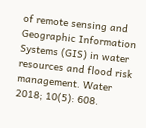of remote sensing and Geographic Information Systems (GIS) in water resources and flood risk management. Water 2018; 10(5): 608.